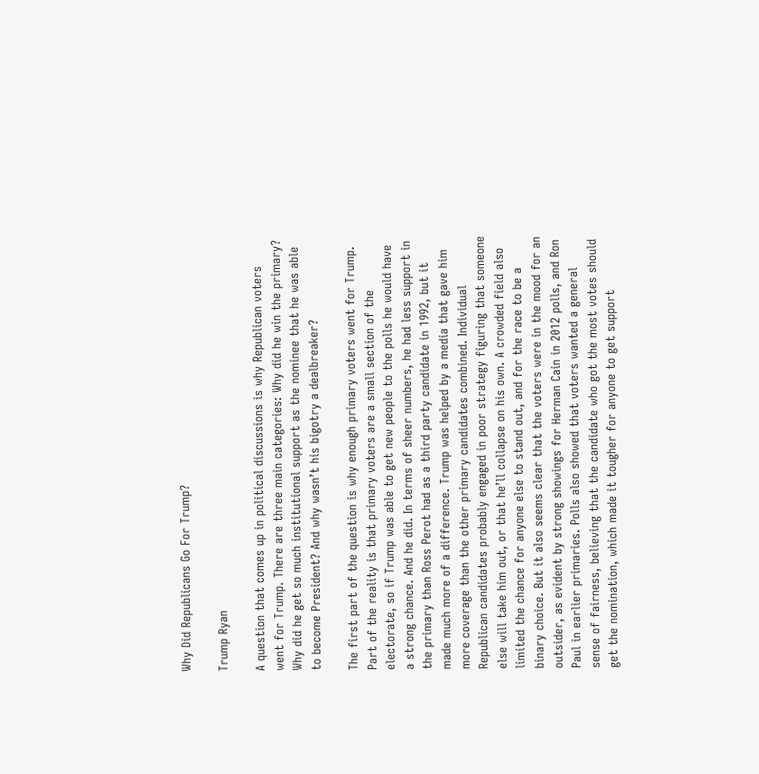Why Did Republicans Go For Trump?

Trump Ryan

A question that comes up in political discussions is why Republican voters went for Trump. There are three main categories: Why did he win the primary? Why did he get so much institutional support as the nominee that he was able to become President? And why wasn’t his bigotry a dealbreaker?

The first part of the question is why enough primary voters went for Trump. Part of the reality is that primary voters are a small section of the electorate, so if Trump was able to get new people to the polls he would have a strong chance. And he did. In terms of sheer numbers, he had less support in the primary than Ross Perot had as a third party candidate in 1992, but it made much more of a difference. Trump was helped by a media that gave him more coverage than the other primary candidates combined. Individual Republican candidates probably engaged in poor strategy figuring that someone else will take him out, or that he’ll collapse on his own. A crowded field also limited the chance for anyone else to stand out, and for the race to be a binary choice. But it also seems clear that the voters were in the mood for an outsider, as evident by strong showings for Herman Cain in 2012 polls, and Ron Paul in earlier primaries. Polls also showed that voters wanted a general sense of fairness, believing that the candidate who got the most votes should get the nomination, which made it tougher for anyone to get support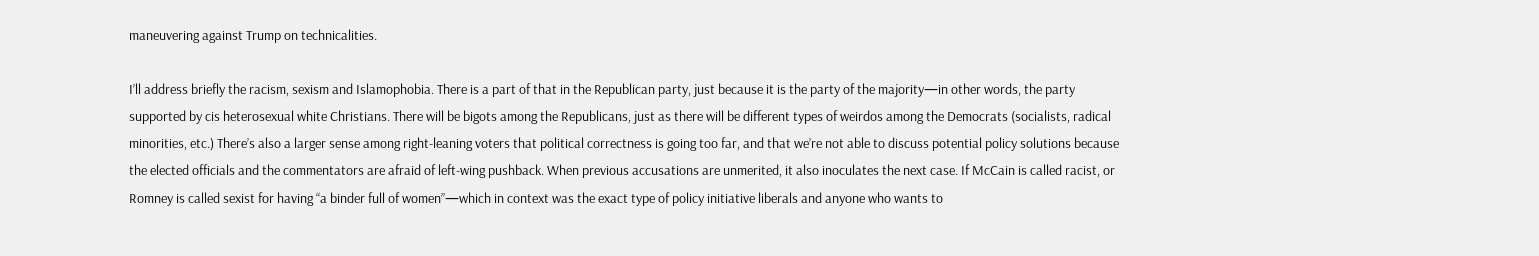maneuvering against Trump on technicalities.

I’ll address briefly the racism, sexism and Islamophobia. There is a part of that in the Republican party, just because it is the party of the majority—in other words, the party supported by cis heterosexual white Christians. There will be bigots among the Republicans, just as there will be different types of weirdos among the Democrats (socialists, radical minorities, etc.) There’s also a larger sense among right-leaning voters that political correctness is going too far, and that we’re not able to discuss potential policy solutions because the elected officials and the commentators are afraid of left-wing pushback. When previous accusations are unmerited, it also inoculates the next case. If McCain is called racist, or Romney is called sexist for having “a binder full of women”—which in context was the exact type of policy initiative liberals and anyone who wants to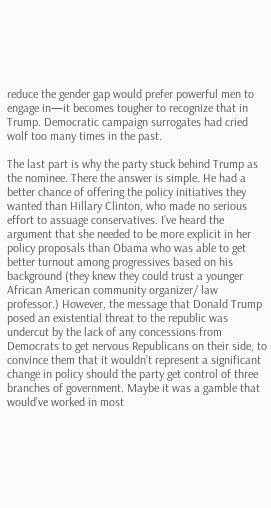reduce the gender gap would prefer powerful men to engage in—it becomes tougher to recognize that in Trump. Democratic campaign surrogates had cried wolf too many times in the past.

The last part is why the party stuck behind Trump as the nominee. There the answer is simple. He had a better chance of offering the policy initiatives they wanted than Hillary Clinton, who made no serious effort to assuage conservatives. I’ve heard the argument that she needed to be more explicit in her policy proposals than Obama who was able to get better turnout among progressives based on his background (they knew they could trust a younger African American community organizer/ law professor.) However, the message that Donald Trump posed an existential threat to the republic was undercut by the lack of any concessions from Democrats to get nervous Republicans on their side, to convince them that it wouldn’t represent a significant change in policy should the party get control of three branches of government. Maybe it was a gamble that would’ve worked in most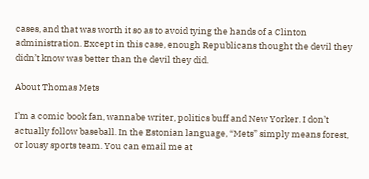cases, and that was worth it so as to avoid tying the hands of a Clinton administration. Except in this case, enough Republicans thought the devil they didn’t know was better than the devil they did.

About Thomas Mets

I’m a comic book fan, wannabe writer, politics buff and New Yorker. I don’t actually follow baseball. In the Estonian language, “Mets” simply means forest, or lousy sports team. You can email me at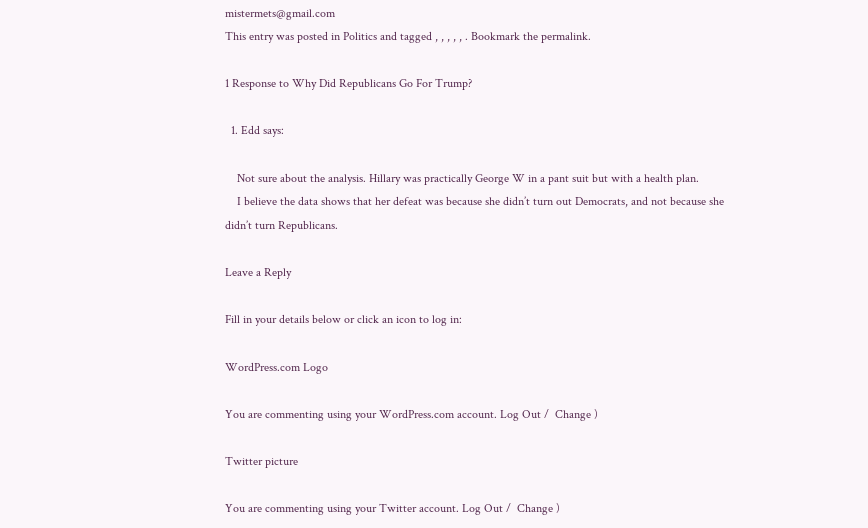mistermets@gmail.com
This entry was posted in Politics and tagged , , , , , . Bookmark the permalink.

1 Response to Why Did Republicans Go For Trump?

  1. Edd says:

    Not sure about the analysis. Hillary was practically George W in a pant suit but with a health plan.
    I believe the data shows that her defeat was because she didn’t turn out Democrats, and not because she didn’t turn Republicans.

Leave a Reply

Fill in your details below or click an icon to log in:

WordPress.com Logo

You are commenting using your WordPress.com account. Log Out /  Change )

Twitter picture

You are commenting using your Twitter account. Log Out /  Change )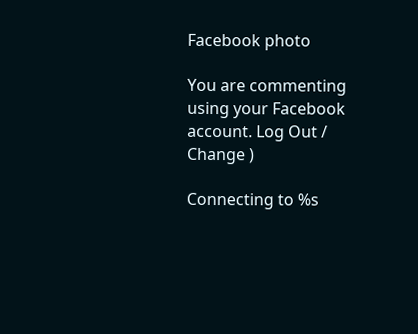Facebook photo

You are commenting using your Facebook account. Log Out /  Change )

Connecting to %s